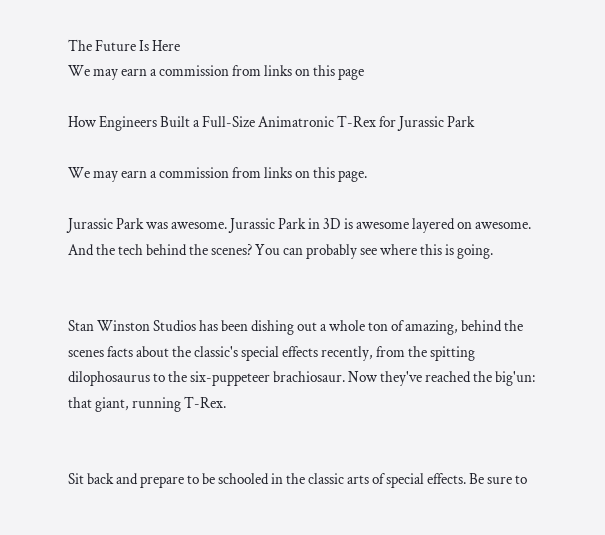The Future Is Here
We may earn a commission from links on this page

How Engineers Built a Full-Size Animatronic T-Rex for Jurassic Park

We may earn a commission from links on this page.

Jurassic Park was awesome. Jurassic Park in 3D is awesome layered on awesome. And the tech behind the scenes? You can probably see where this is going.


Stan Winston Studios has been dishing out a whole ton of amazing, behind the scenes facts about the classic's special effects recently, from the spitting dilophosaurus to the six-puppeteer brachiosaur. Now they've reached the big'un: that giant, running T-Rex.


Sit back and prepare to be schooled in the classic arts of special effects. Be sure to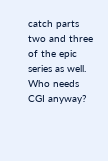catch parts two and three of the epic series as well. Who needs CGI anyway?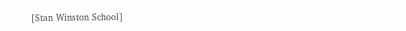[Stan Winston School]